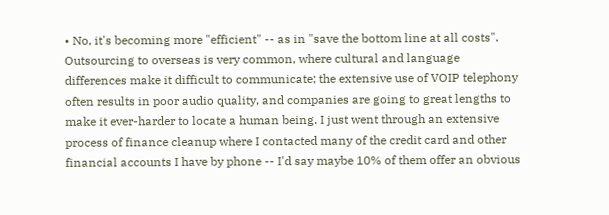• No, it's becoming more "efficient" -- as in "save the bottom line at all costs". Outsourcing to overseas is very common, where cultural and language differences make it difficult to communicate; the extensive use of VOIP telephony often results in poor audio quality, and companies are going to great lengths to make it ever-harder to locate a human being. I just went through an extensive process of finance cleanup where I contacted many of the credit card and other financial accounts I have by phone -- I'd say maybe 10% of them offer an obvious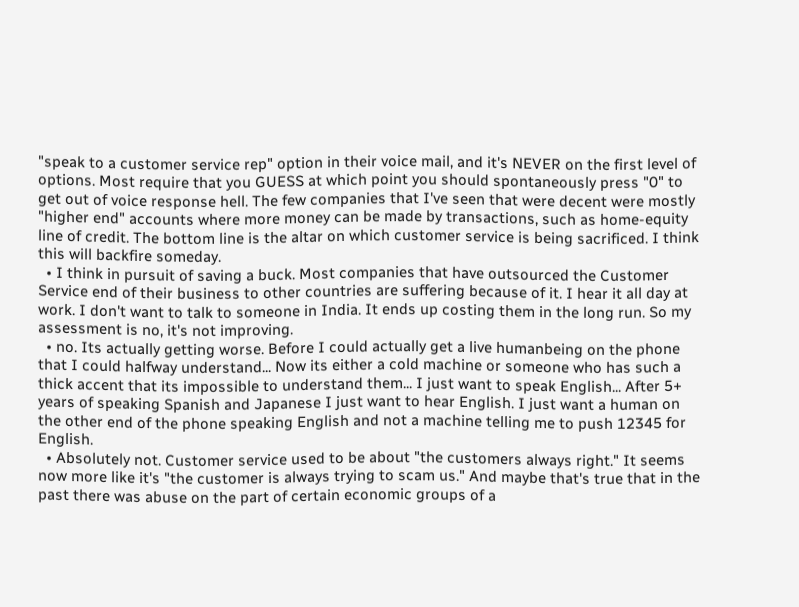"speak to a customer service rep" option in their voice mail, and it's NEVER on the first level of options. Most require that you GUESS at which point you should spontaneously press "0" to get out of voice response hell. The few companies that I've seen that were decent were mostly "higher end" accounts where more money can be made by transactions, such as home-equity line of credit. The bottom line is the altar on which customer service is being sacrificed. I think this will backfire someday.
  • I think in pursuit of saving a buck. Most companies that have outsourced the Customer Service end of their business to other countries are suffering because of it. I hear it all day at work. I don't want to talk to someone in India. It ends up costing them in the long run. So my assessment is no, it's not improving.
  • no. Its actually getting worse. Before I could actually get a live humanbeing on the phone that I could halfway understand... Now its either a cold machine or someone who has such a thick accent that its impossible to understand them... I just want to speak English... After 5+ years of speaking Spanish and Japanese I just want to hear English. I just want a human on the other end of the phone speaking English and not a machine telling me to push 12345 for English.
  • Absolutely not. Customer service used to be about "the customers always right." It seems now more like it's "the customer is always trying to scam us." And maybe that's true that in the past there was abuse on the part of certain economic groups of a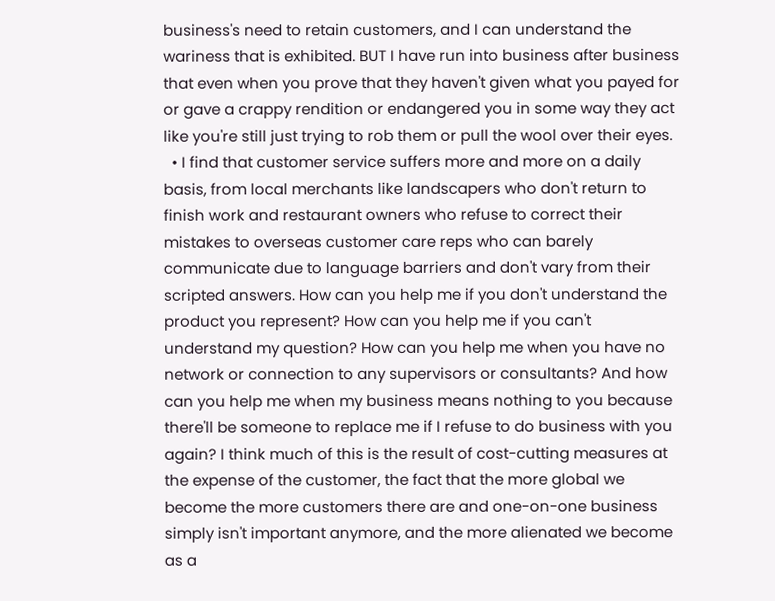business's need to retain customers, and I can understand the wariness that is exhibited. BUT I have run into business after business that even when you prove that they haven't given what you payed for or gave a crappy rendition or endangered you in some way they act like you're still just trying to rob them or pull the wool over their eyes.
  • I find that customer service suffers more and more on a daily basis, from local merchants like landscapers who don't return to finish work and restaurant owners who refuse to correct their mistakes to overseas customer care reps who can barely communicate due to language barriers and don't vary from their scripted answers. How can you help me if you don't understand the product you represent? How can you help me if you can't understand my question? How can you help me when you have no network or connection to any supervisors or consultants? And how can you help me when my business means nothing to you because there'll be someone to replace me if I refuse to do business with you again? I think much of this is the result of cost-cutting measures at the expense of the customer, the fact that the more global we become the more customers there are and one-on-one business simply isn't important anymore, and the more alienated we become as a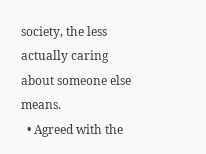society, the less actually caring about someone else means.
  • Agreed with the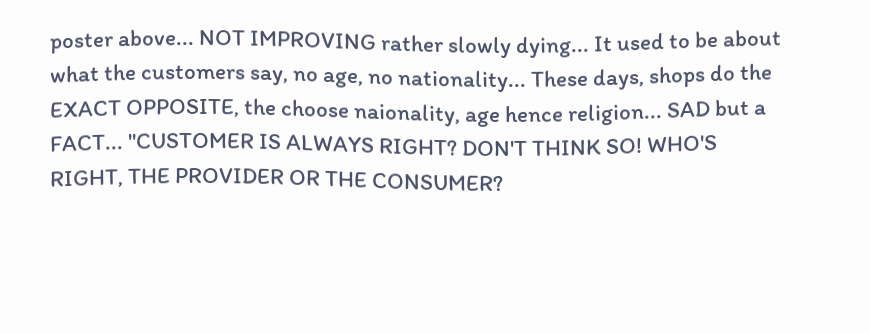poster above... NOT IMPROVING rather slowly dying... It used to be about what the customers say, no age, no nationality... These days, shops do the EXACT OPPOSITE, the choose naionality, age hence religion... SAD but a FACT... "CUSTOMER IS ALWAYS RIGHT? DON'T THINK SO! WHO'S RIGHT, THE PROVIDER OR THE CONSUMER?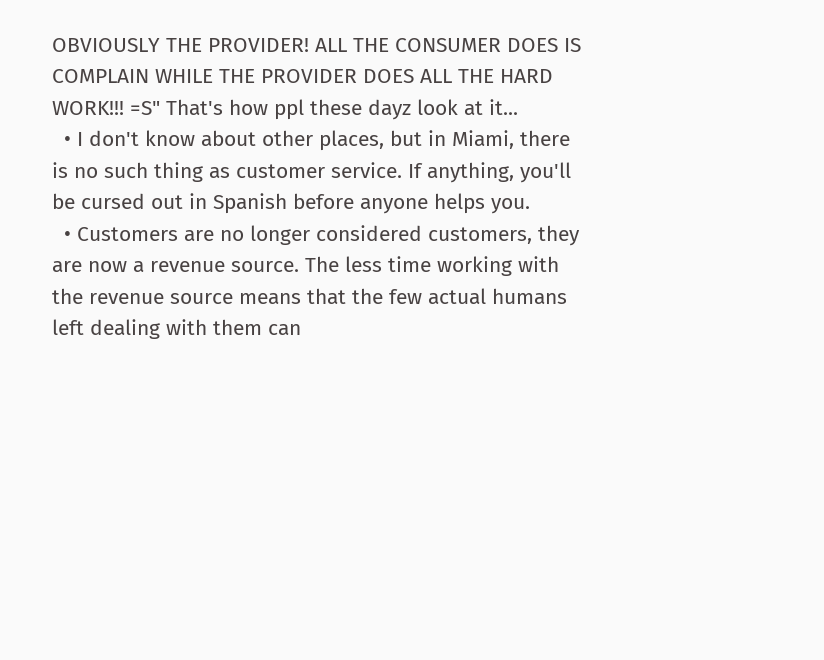OBVIOUSLY THE PROVIDER! ALL THE CONSUMER DOES IS COMPLAIN WHILE THE PROVIDER DOES ALL THE HARD WORK!!! =S" That's how ppl these dayz look at it...
  • I don't know about other places, but in Miami, there is no such thing as customer service. If anything, you'll be cursed out in Spanish before anyone helps you.
  • Customers are no longer considered customers, they are now a revenue source. The less time working with the revenue source means that the few actual humans left dealing with them can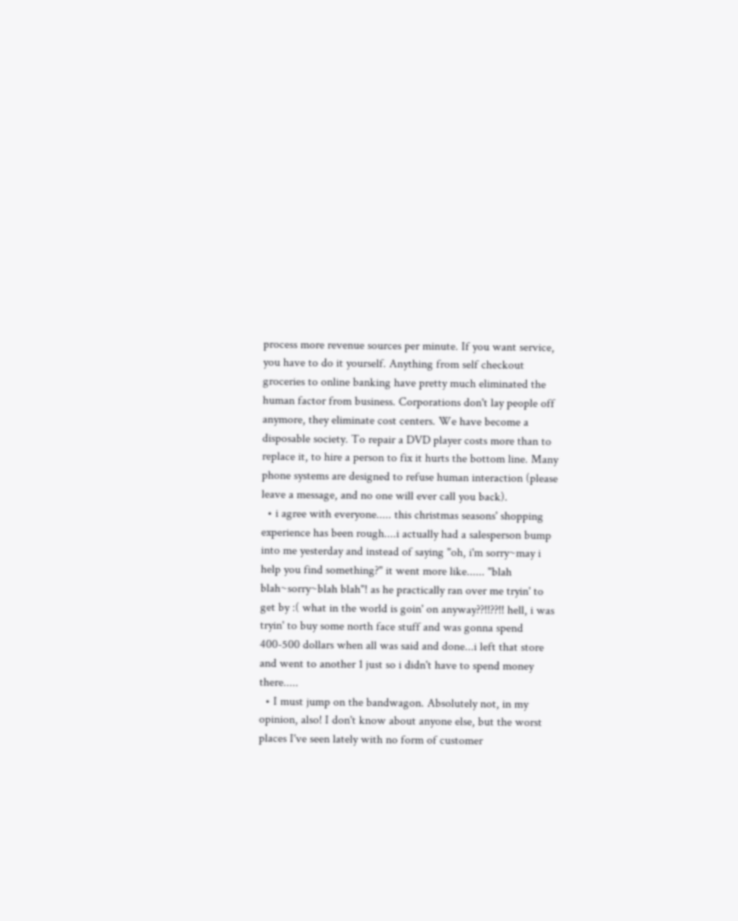process more revenue sources per minute. If you want service, you have to do it yourself. Anything from self checkout groceries to online banking have pretty much eliminated the human factor from business. Corporations don't lay people off anymore, they eliminate cost centers. We have become a disposable society. To repair a DVD player costs more than to replace it, to hire a person to fix it hurts the bottom line. Many phone systems are designed to refuse human interaction (please leave a message, and no one will ever call you back).
  • i agree with everyone..... this christmas seasons' shopping experience has been rough....i actually had a salesperson bump into me yesterday and instead of saying "oh, i'm sorry~may i help you find something?" it went more like...... "blah blah~sorry~blah blah"! as he practically ran over me tryin' to get by :( what in the world is goin' on anyway??!!??!! hell, i was tryin' to buy some north face stuff and was gonna spend 400-500 dollars when all was said and done...i left that store and went to another 1 just so i didn't have to spend money there.....
  • I must jump on the bandwagon. Absolutely not, in my opinion, also! I don't know about anyone else, but the worst places I've seen lately with no form of customer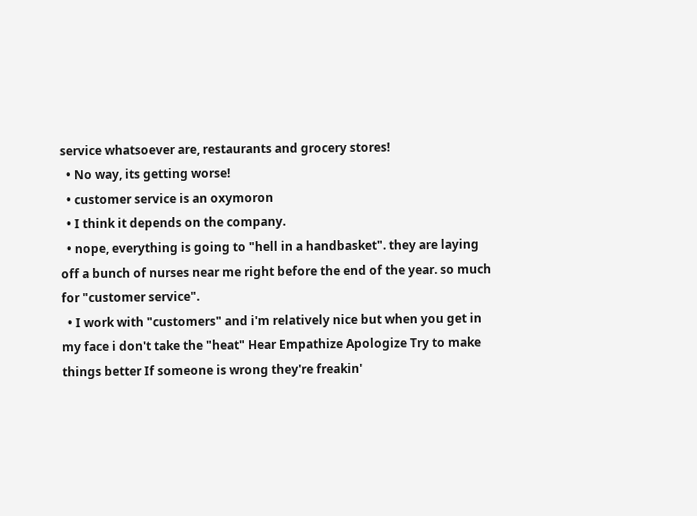service whatsoever are, restaurants and grocery stores!
  • No way, its getting worse!
  • customer service is an oxymoron
  • I think it depends on the company.
  • nope, everything is going to "hell in a handbasket". they are laying off a bunch of nurses near me right before the end of the year. so much for "customer service".
  • I work with "customers" and i'm relatively nice but when you get in my face i don't take the "heat" Hear Empathize Apologize Try to make things better If someone is wrong they're freakin'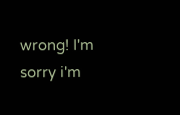wrong! I'm sorry i'm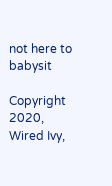not here to babysit

Copyright 2020, Wired Ivy,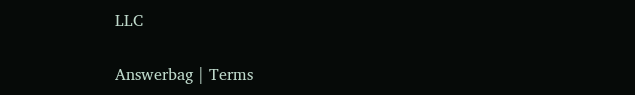LLC

Answerbag | Terms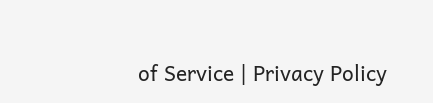of Service | Privacy Policy